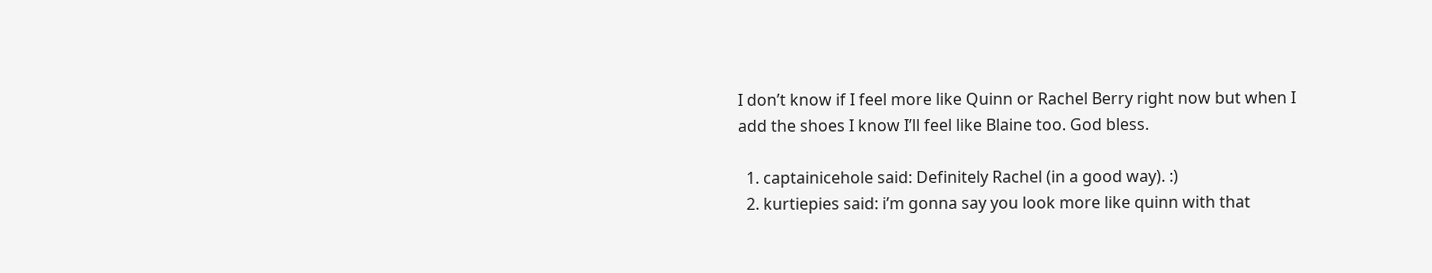I don’t know if I feel more like Quinn or Rachel Berry right now but when I add the shoes I know I’ll feel like Blaine too. God bless.

  1. captainicehole said: Definitely Rachel (in a good way). :)
  2. kurtiepies said: i’m gonna say you look more like quinn with that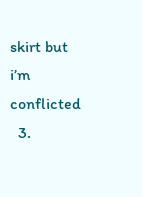skirt but i’m conflicted
  3.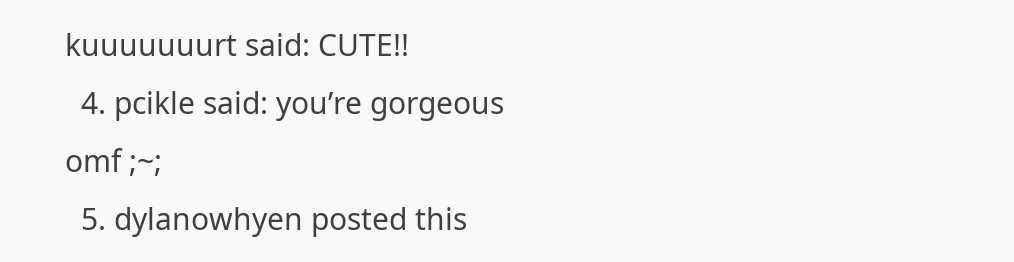kuuuuuuurt said: CUTE!!
  4. pcikle said: you’re gorgeous omf ;~;
  5. dylanowhyen posted this